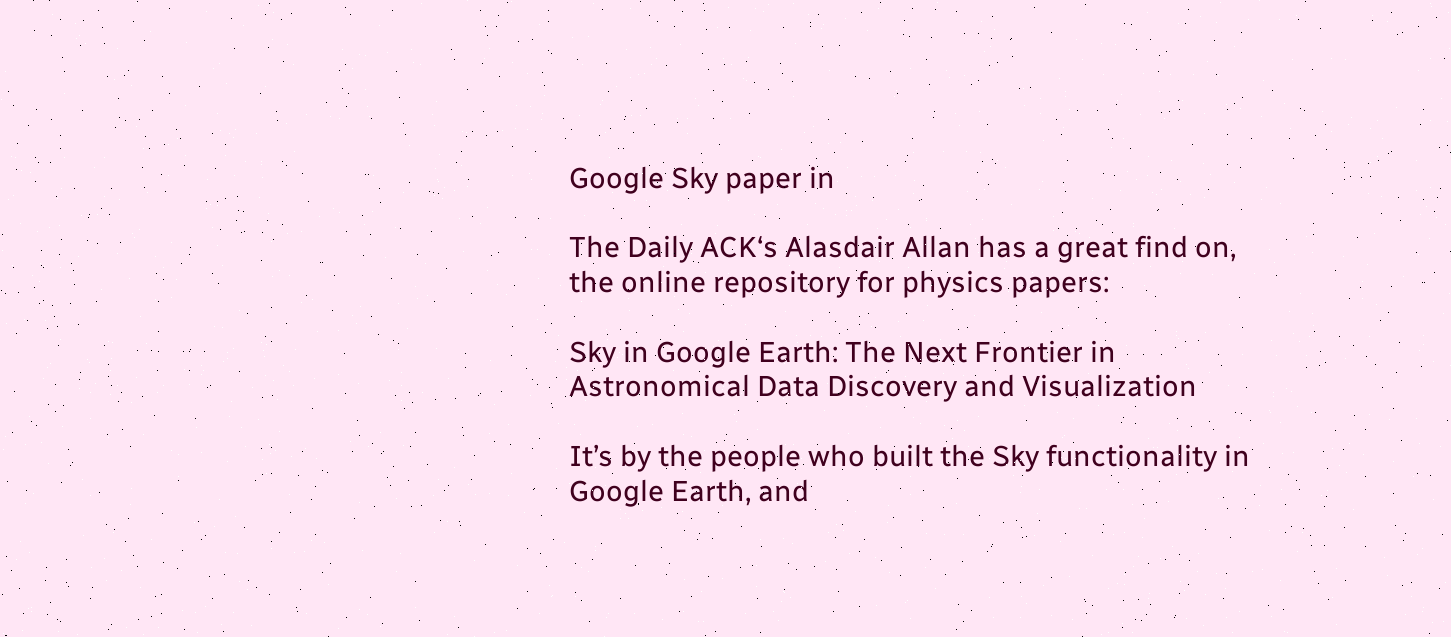Google Sky paper in

The Daily ACK‘s Alasdair Allan has a great find on, the online repository for physics papers:

Sky in Google Earth: The Next Frontier in Astronomical Data Discovery and Visualization

It’s by the people who built the Sky functionality in Google Earth, and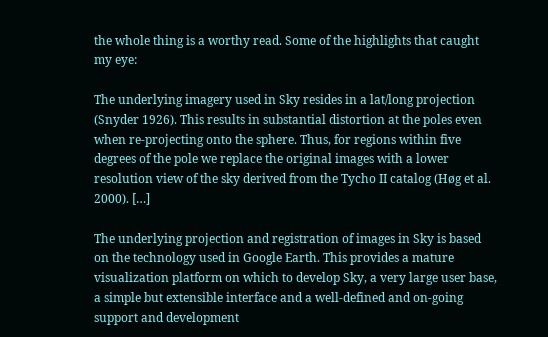the whole thing is a worthy read. Some of the highlights that caught my eye:

The underlying imagery used in Sky resides in a lat/long projection (Snyder 1926). This results in substantial distortion at the poles even when re-projecting onto the sphere. Thus, for regions within five degrees of the pole we replace the original images with a lower resolution view of the sky derived from the Tycho II catalog (Høg et al. 2000). […]

The underlying projection and registration of images in Sky is based on the technology used in Google Earth. This provides a mature visualization platform on which to develop Sky, a very large user base, a simple but extensible interface and a well-defined and on-going support and development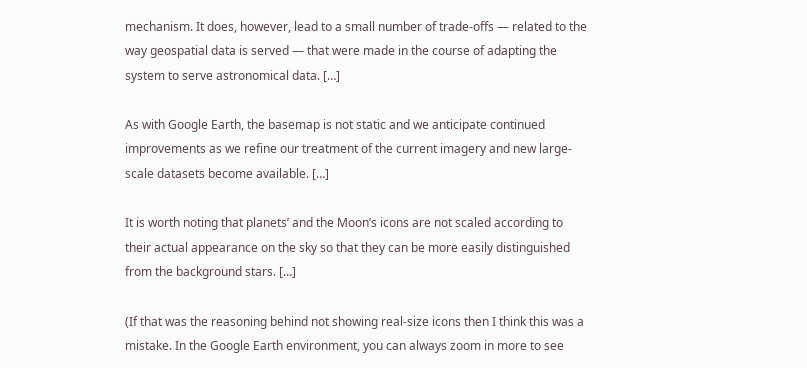mechanism. It does, however, lead to a small number of trade-offs — related to the way geospatial data is served — that were made in the course of adapting the system to serve astronomical data. […]

As with Google Earth, the basemap is not static and we anticipate continued improvements as we refine our treatment of the current imagery and new large-scale datasets become available. […]

It is worth noting that planets’ and the Moon’s icons are not scaled according to their actual appearance on the sky so that they can be more easily distinguished from the background stars. […]

(If that was the reasoning behind not showing real-size icons then I think this was a mistake. In the Google Earth environment, you can always zoom in more to see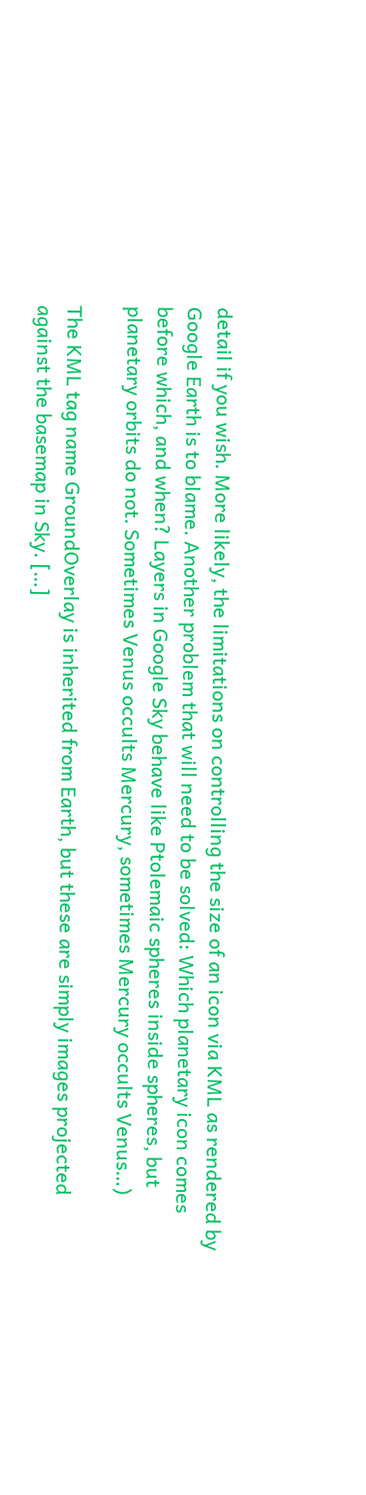detail if you wish. More likely, the limitations on controlling the size of an icon via KML as rendered by Google Earth is to blame. Another problem that will need to be solved: Which planetary icon comes before which, and when? Layers in Google Sky behave like Ptolemaic spheres inside spheres, but planetary orbits do not. Sometimes Venus occults Mercury, sometimes Mercury occults Venus…)

The KML tag name GroundOverlay is inherited from Earth, but these are simply images projected against the basemap in Sky. […]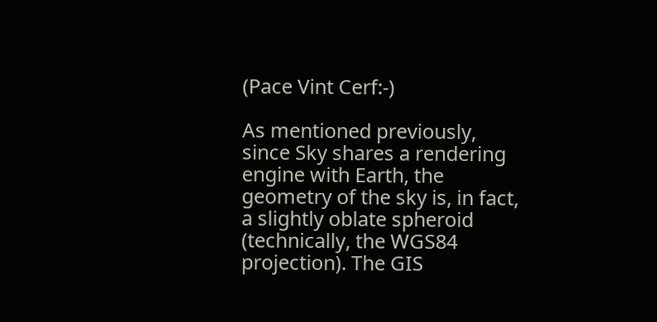(Pace Vint Cerf:-)

As mentioned previously, since Sky shares a rendering engine with Earth, the geometry of the sky is, in fact, a slightly oblate spheroid (technically, the WGS84 projection). The GIS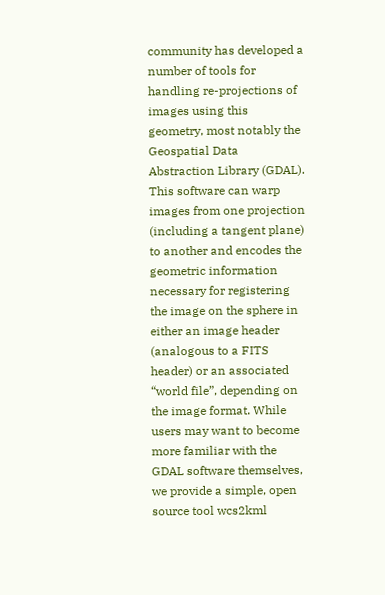community has developed a number of tools for handling re-projections of images using this geometry, most notably the Geospatial Data Abstraction Library (GDAL). This software can warp images from one projection (including a tangent plane) to another and encodes the geometric information necessary for registering the image on the sphere in either an image header (analogous to a FITS header) or an associated “world file”, depending on the image format. While users may want to become more familiar with the GDAL software themselves, we provide a simple, open source tool wcs2kml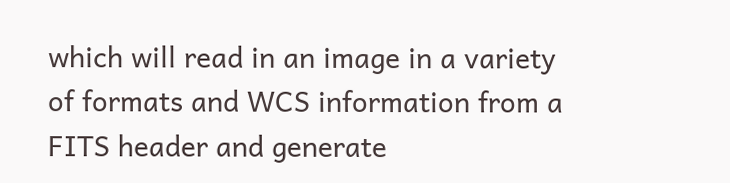which will read in an image in a variety of formats and WCS information from a FITS header and generate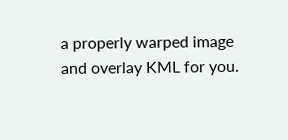a properly warped image and overlay KML for you.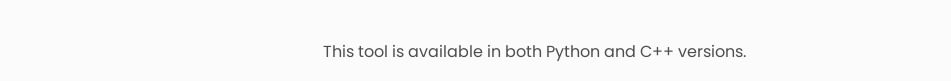This tool is available in both Python and C++ versions.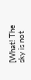[What! The sky is not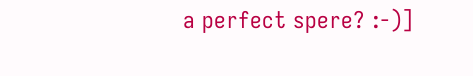a perfect spere? :-)]